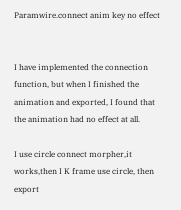Paramwire.connect anim key no effect


I have implemented the connection function, but when I finished the animation and exported, I found that the animation had no effect at all.

I use circle connect morpher,it works,then I K frame use circle, then export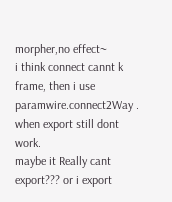morpher,no effect~
i think connect cannt k frame, then i use paramwire.connect2Way . when export still dont work.
maybe it Really cant export??? or i export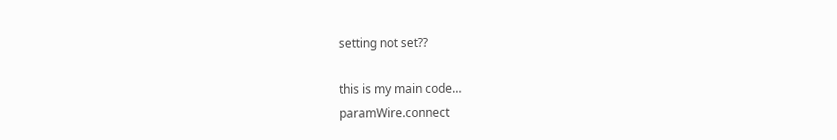setting not set??

this is my main code…
paramWire.connect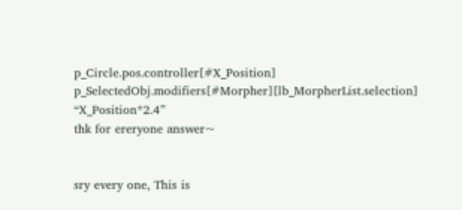p_Circle.pos.controller[#X_Position] p_SelectedObj.modifiers[#Morpher][lb_MorpherList.selection] “X_Position*2.4”
thk for ereryone answer~


sry every one, This is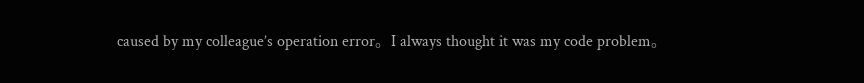caused by my colleague’s operation error。I always thought it was my code problem。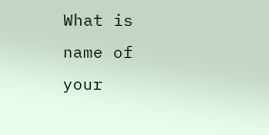What is name of your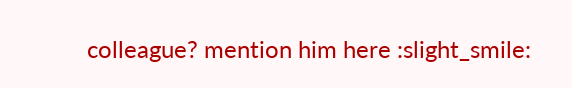colleague? mention him here :slight_smile: